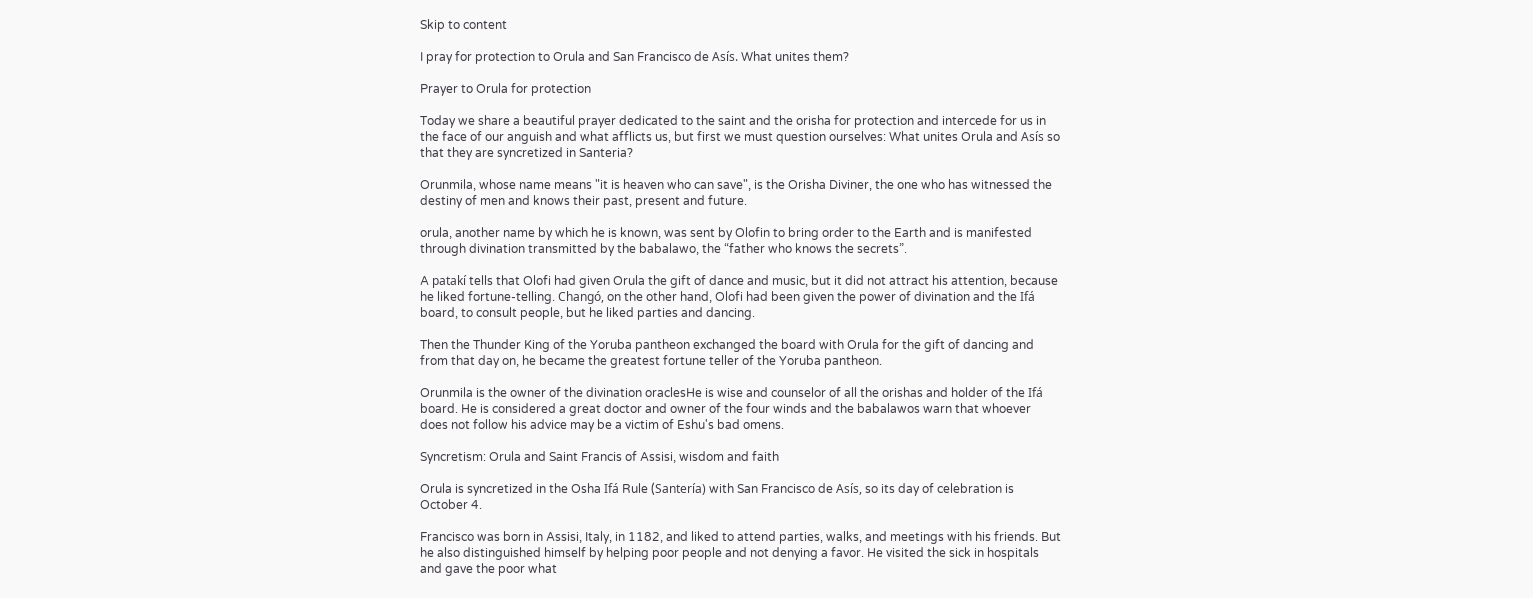Skip to content

I pray for protection to Orula and San Francisco de Asís. What unites them?

Prayer to Orula for protection

Today we share a beautiful prayer dedicated to the saint and the orisha for protection and intercede for us in the face of our anguish and what afflicts us, but first we must question ourselves: What unites Orula and Asís so that they are syncretized in Santeria?

Orunmila, whose name means "it is heaven who can save", is the Orisha Diviner, the one who has witnessed the destiny of men and knows their past, present and future.

orula, another name by which he is known, was sent by Olofin to bring order to the Earth and is manifested through divination transmitted by the babalawo, the “father who knows the secrets”.

A patakí tells that Olofi had given Orula the gift of dance and music, but it did not attract his attention, because he liked fortune-telling. Changó, on the other hand, Olofi had been given the power of divination and the Ifá board, to consult people, but he liked parties and dancing.

Then the Thunder King of the Yoruba pantheon exchanged the board with Orula for the gift of dancing and from that day on, he became the greatest fortune teller of the Yoruba pantheon.

Orunmila is the owner of the divination oraclesHe is wise and counselor of all the orishas and holder of the Ifá board. He is considered a great doctor and owner of the four winds and the babalawos warn that whoever does not follow his advice may be a victim of Eshu's bad omens.

Syncretism: Orula and Saint Francis of Assisi, wisdom and faith

Orula is syncretized in the Osha Ifá Rule (Santería) with San Francisco de Asís, so its day of celebration is October 4.

Francisco was born in Assisi, Italy, in 1182, and liked to attend parties, walks, and meetings with his friends. But he also distinguished himself by helping poor people and not denying a favor. He visited the sick in hospitals and gave the poor what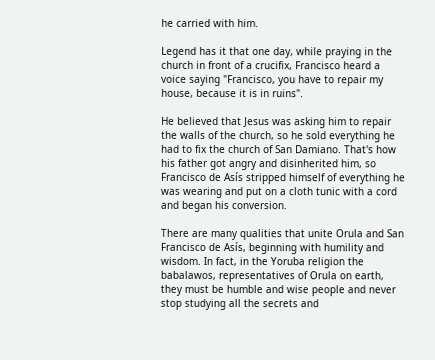he carried with him.

Legend has it that one day, while praying in the church in front of a crucifix, Francisco heard a voice saying "Francisco, you have to repair my house, because it is in ruins".

He believed that Jesus was asking him to repair the walls of the church, so he sold everything he had to fix the church of San Damiano. That's how his father got angry and disinherited him, so Francisco de Asís stripped himself of everything he was wearing and put on a cloth tunic with a cord and began his conversion.

There are many qualities that unite Orula and San Francisco de Asís, beginning with humility and wisdom. In fact, in the Yoruba religion the babalawos, representatives of Orula on earth, they must be humble and wise people and never stop studying all the secrets and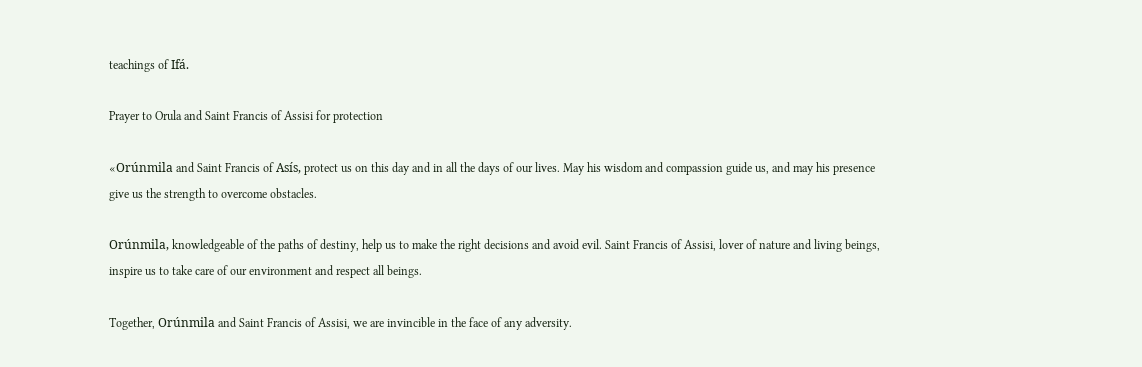teachings of Ifá.

Prayer to Orula and Saint Francis of Assisi for protection

«Orúnmila and Saint Francis of Asís, protect us on this day and in all the days of our lives. May his wisdom and compassion guide us, and may his presence give us the strength to overcome obstacles.

Orúnmila, knowledgeable of the paths of destiny, help us to make the right decisions and avoid evil. Saint Francis of Assisi, lover of nature and living beings, inspire us to take care of our environment and respect all beings.

Together, Orúnmila and Saint Francis of Assisi, we are invincible in the face of any adversity.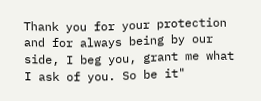Thank you for your protection and for always being by our side, I beg you, grant me what I ask of you. So be it"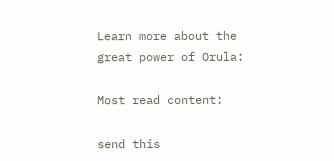Learn more about the great power of Orula:

Most read content:

send this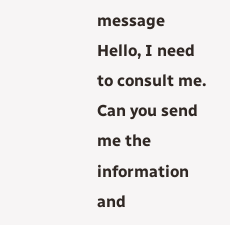message
Hello, I need to consult me. Can you send me the information and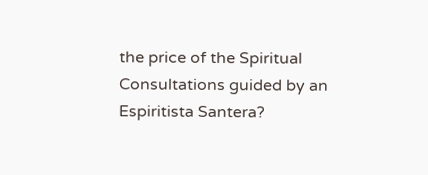the price of the Spiritual Consultations guided by an Espiritista Santera?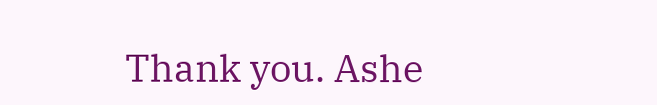Thank you. Ashe